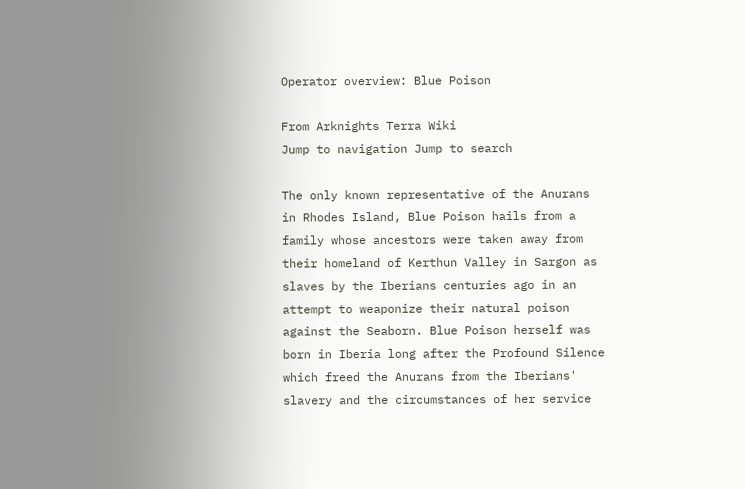Operator overview: Blue Poison

From Arknights Terra Wiki
Jump to navigation Jump to search

The only known representative of the Anurans in Rhodes Island, Blue Poison hails from a family whose ancestors were taken away from their homeland of Kerthun Valley in Sargon as slaves by the Iberians centuries ago in an attempt to weaponize their natural poison against the Seaborn. Blue Poison herself was born in Iberia long after the Profound Silence which freed the Anurans from the Iberians' slavery and the circumstances of her service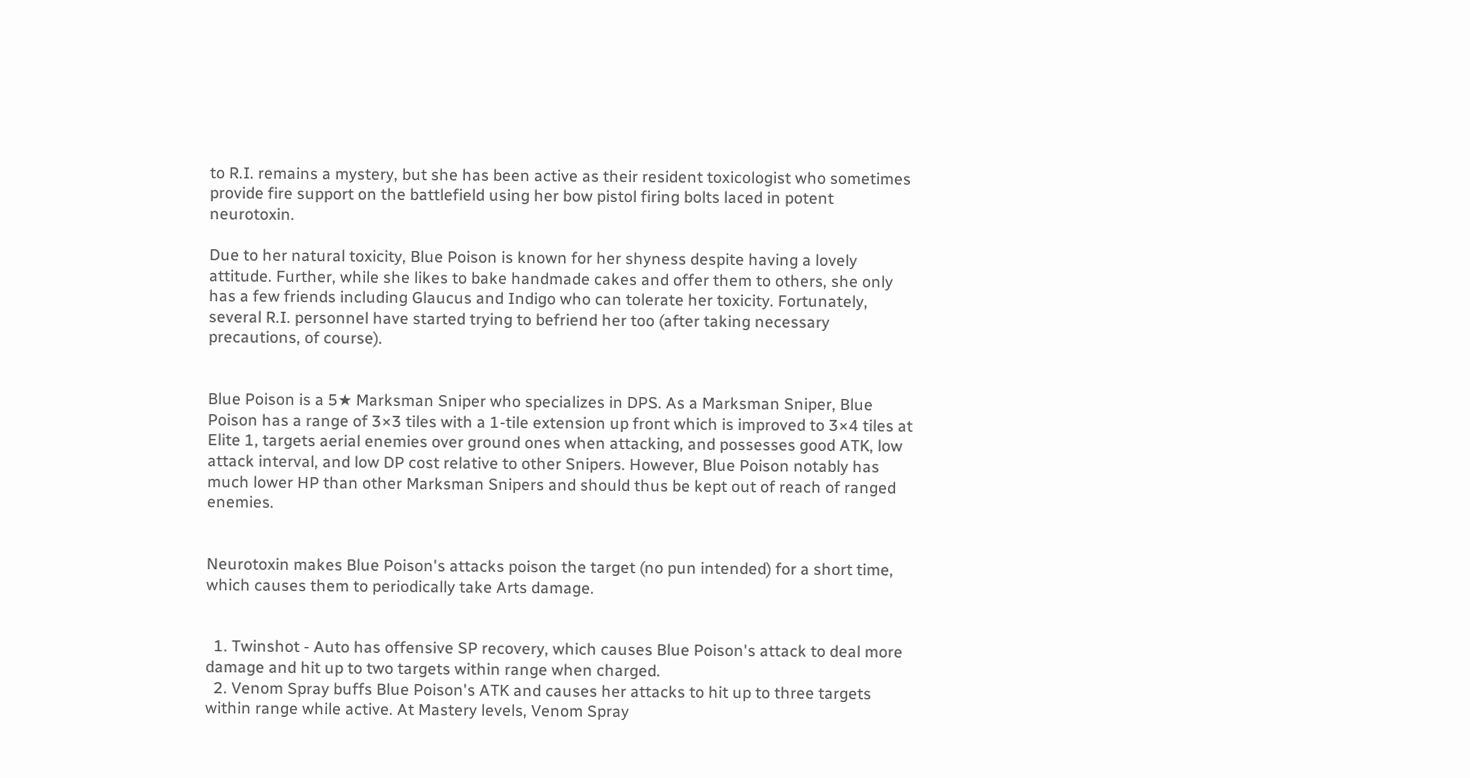to R.I. remains a mystery, but she has been active as their resident toxicologist who sometimes provide fire support on the battlefield using her bow pistol firing bolts laced in potent neurotoxin.

Due to her natural toxicity, Blue Poison is known for her shyness despite having a lovely attitude. Further, while she likes to bake handmade cakes and offer them to others, she only has a few friends including Glaucus and Indigo who can tolerate her toxicity. Fortunately, several R.I. personnel have started trying to befriend her too (after taking necessary precautions, of course).


Blue Poison is a 5★ Marksman Sniper who specializes in DPS. As a Marksman Sniper, Blue Poison has a range of 3×3 tiles with a 1-tile extension up front which is improved to 3×4 tiles at Elite 1, targets aerial enemies over ground ones when attacking, and possesses good ATK, low attack interval, and low DP cost relative to other Snipers. However, Blue Poison notably has much lower HP than other Marksman Snipers and should thus be kept out of reach of ranged enemies.


Neurotoxin makes Blue Poison's attacks poison the target (no pun intended) for a short time, which causes them to periodically take Arts damage.


  1. Twinshot - Auto has offensive SP recovery, which causes Blue Poison's attack to deal more damage and hit up to two targets within range when charged.
  2. Venom Spray buffs Blue Poison's ATK and causes her attacks to hit up to three targets within range while active. At Mastery levels, Venom Spray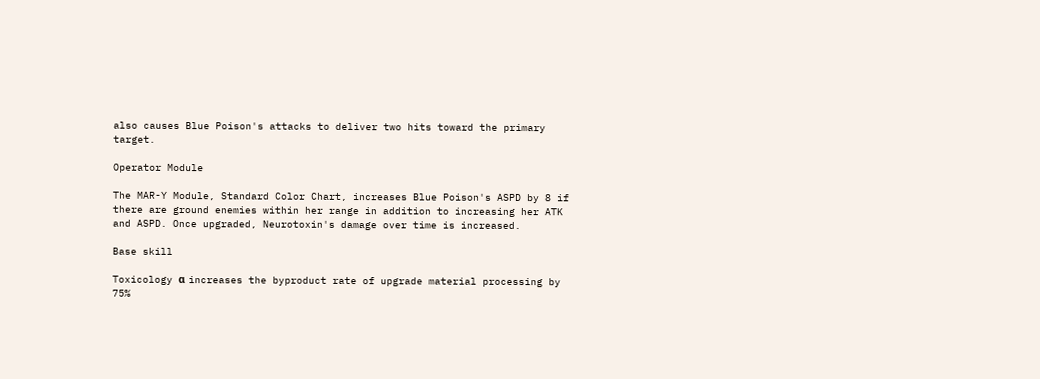also causes Blue Poison's attacks to deliver two hits toward the primary target.

Operator Module

The MAR-Y Module, Standard Color Chart, increases Blue Poison's ASPD by 8 if there are ground enemies within her range in addition to increasing her ATK and ASPD. Once upgraded, Neurotoxin's damage over time is increased.

Base skill

Toxicology α increases the byproduct rate of upgrade material processing by 75%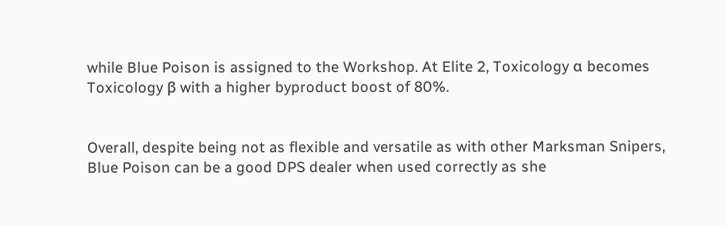while Blue Poison is assigned to the Workshop. At Elite 2, Toxicology α becomes Toxicology β with a higher byproduct boost of 80%.


Overall, despite being not as flexible and versatile as with other Marksman Snipers, Blue Poison can be a good DPS dealer when used correctly as she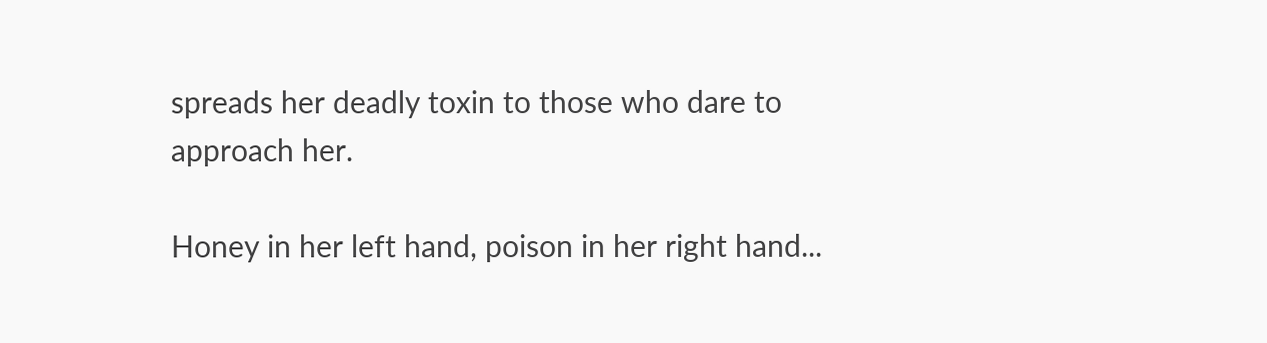spreads her deadly toxin to those who dare to approach her.

Honey in her left hand, poison in her right hand...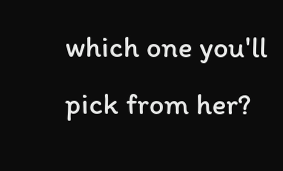which one you'll pick from her?